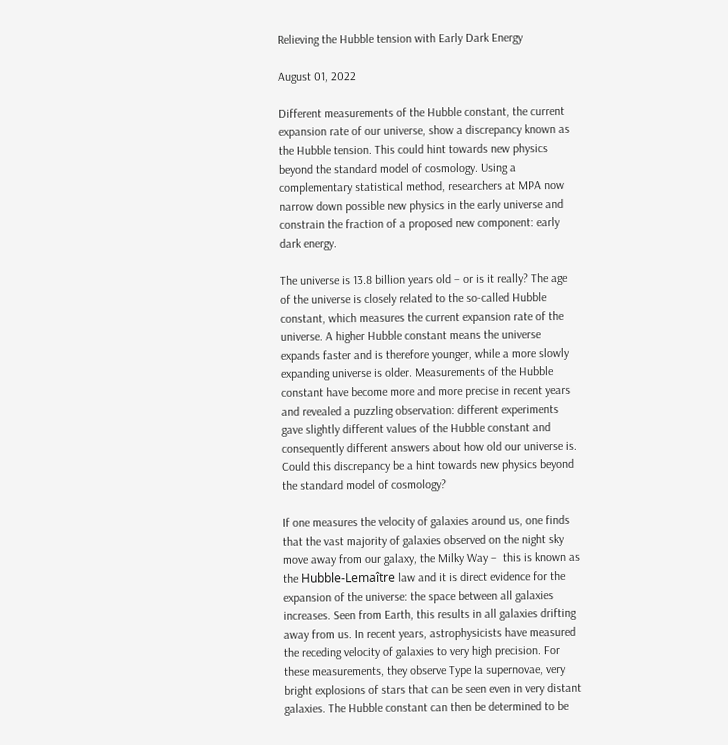Relieving the Hubble tension with Early Dark Energy

August 01, 2022

Different measurements of the Hubble constant, the current expansion rate of our universe, show a discrepancy known as the Hubble tension. This could hint towards new physics beyond the standard model of cosmology. Using a complementary statistical method, researchers at MPA now narrow down possible new physics in the early universe and constrain the fraction of a proposed new component: early dark energy.

The universe is 13.8 billion years old – or is it really? The age of the universe is closely related to the so-called Hubble constant, which measures the current expansion rate of the universe. A higher Hubble constant means the universe expands faster and is therefore younger, while a more slowly expanding universe is older. Measurements of the Hubble constant have become more and more precise in recent years and revealed a puzzling observation: different experiments gave slightly different values of the Hubble constant and consequently different answers about how old our universe is. Could this discrepancy be a hint towards new physics beyond the standard model of cosmology?

If one measures the velocity of galaxies around us, one finds that the vast majority of galaxies observed on the night sky move away from our galaxy, the Milky Way –  this is known as the Hubble-Lemaître law and it is direct evidence for the expansion of the universe: the space between all galaxies increases. Seen from Earth, this results in all galaxies drifting away from us. In recent years, astrophysicists have measured the receding velocity of galaxies to very high precision. For these measurements, they observe Type Ia supernovae, very bright explosions of stars that can be seen even in very distant galaxies. The Hubble constant can then be determined to be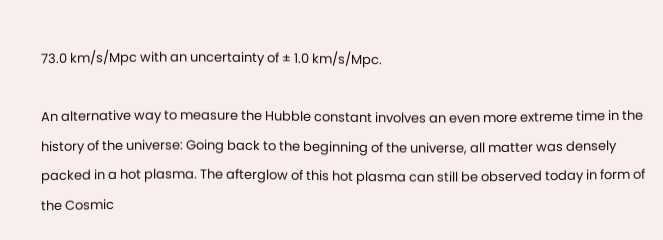73.0 km/s/Mpc with an uncertainty of ± 1.0 km/s/Mpc.

An alternative way to measure the Hubble constant involves an even more extreme time in the history of the universe: Going back to the beginning of the universe, all matter was densely packed in a hot plasma. The afterglow of this hot plasma can still be observed today in form of the Cosmic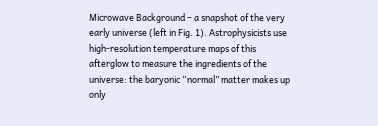Microwave Background – a snapshot of the very early universe (left in Fig. 1). Astrophysicists use high-resolution temperature maps of this afterglow to measure the ingredients of the universe: the baryonic “normal” matter makes up only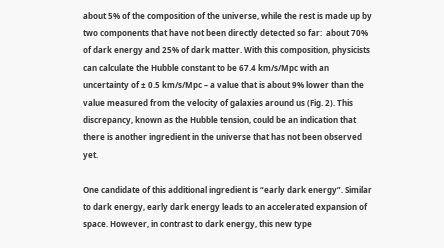about 5% of the composition of the universe, while the rest is made up by two components that have not been directly detected so far:  about 70% of dark energy and 25% of dark matter. With this composition, physicists can calculate the Hubble constant to be 67.4 km/s/Mpc with an uncertainty of ± 0.5 km/s/Mpc – a value that is about 9% lower than the value measured from the velocity of galaxies around us (Fig. 2). This discrepancy, known as the Hubble tension, could be an indication that there is another ingredient in the universe that has not been observed yet.

One candidate of this additional ingredient is “early dark energy”. Similar to dark energy, early dark energy leads to an accelerated expansion of space. However, in contrast to dark energy, this new type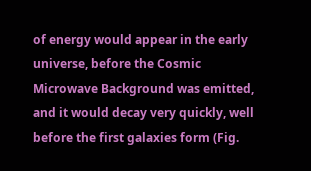of energy would appear in the early universe, before the Cosmic Microwave Background was emitted, and it would decay very quickly, well before the first galaxies form (Fig.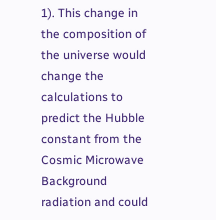1). This change in the composition of the universe would change the calculations to predict the Hubble constant from the Cosmic Microwave Background radiation and could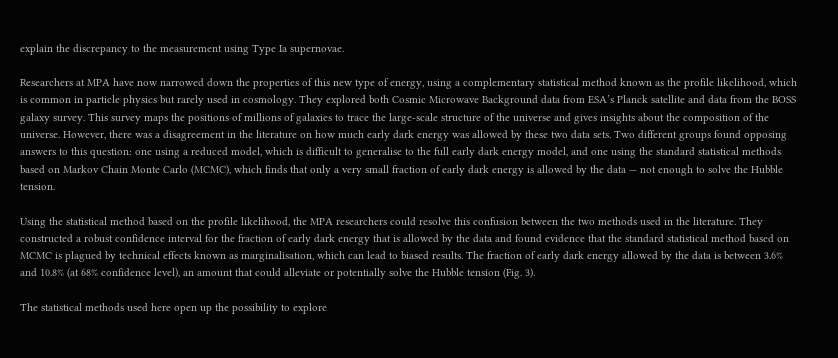explain the discrepancy to the measurement using Type Ia supernovae.

Researchers at MPA have now narrowed down the properties of this new type of energy, using a complementary statistical method known as the profile likelihood, which is common in particle physics but rarely used in cosmology. They explored both Cosmic Microwave Background data from ESA’s Planck satellite and data from the BOSS galaxy survey. This survey maps the positions of millions of galaxies to trace the large-scale structure of the universe and gives insights about the composition of the universe. However, there was a disagreement in the literature on how much early dark energy was allowed by these two data sets. Two different groups found opposing answers to this question: one using a reduced model, which is difficult to generalise to the full early dark energy model, and one using the standard statistical methods based on Markov Chain Monte Carlo (MCMC), which finds that only a very small fraction of early dark energy is allowed by the data — not enough to solve the Hubble tension.

Using the statistical method based on the profile likelihood, the MPA researchers could resolve this confusion between the two methods used in the literature. They constructed a robust confidence interval for the fraction of early dark energy that is allowed by the data and found evidence that the standard statistical method based on MCMC is plagued by technical effects known as marginalisation, which can lead to biased results. The fraction of early dark energy allowed by the data is between 3.6% and 10.8% (at 68% confidence level), an amount that could alleviate or potentially solve the Hubble tension (Fig. 3).

The statistical methods used here open up the possibility to explore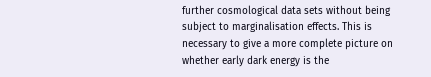further cosmological data sets without being subject to marginalisation effects. This is necessary to give a more complete picture on whether early dark energy is the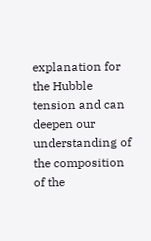explanation for the Hubble tension and can deepen our understanding of the composition of the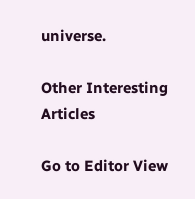universe.

Other Interesting Articles

Go to Editor View